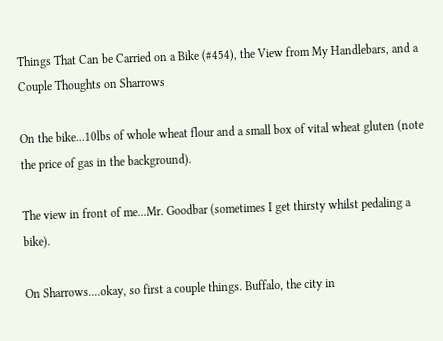Things That Can be Carried on a Bike (#454), the View from My Handlebars, and a Couple Thoughts on Sharrows

On the bike...10lbs of whole wheat flour and a small box of vital wheat gluten (note the price of gas in the background).

The view in front of me...Mr. Goodbar (sometimes I get thirsty whilst pedaling a bike).

On Sharrows....okay, so first a couple things. Buffalo, the city in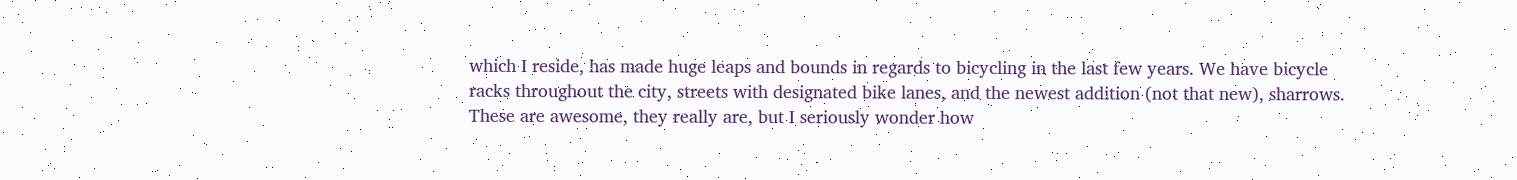which I reside, has made huge leaps and bounds in regards to bicycling in the last few years. We have bicycle racks throughout the city, streets with designated bike lanes, and the newest addition (not that new), sharrows. These are awesome, they really are, but I seriously wonder how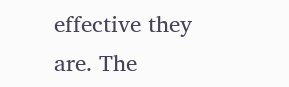effective they are. The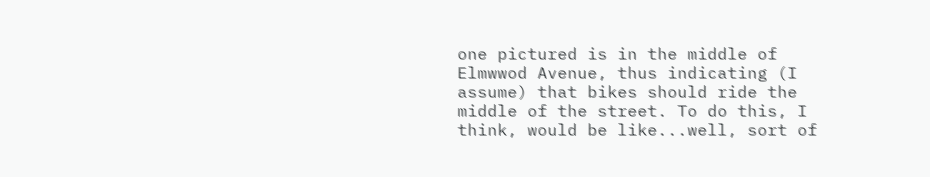one pictured is in the middle of Elmwwod Avenue, thus indicating (I assume) that bikes should ride the middle of the street. To do this, I think, would be like...well, sort of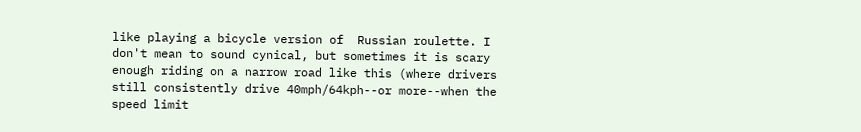like playing a bicycle version of  Russian roulette. I don't mean to sound cynical, but sometimes it is scary enough riding on a narrow road like this (where drivers still consistently drive 40mph/64kph--or more--when the speed limit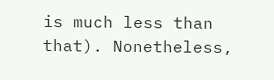is much less than that). Nonetheless,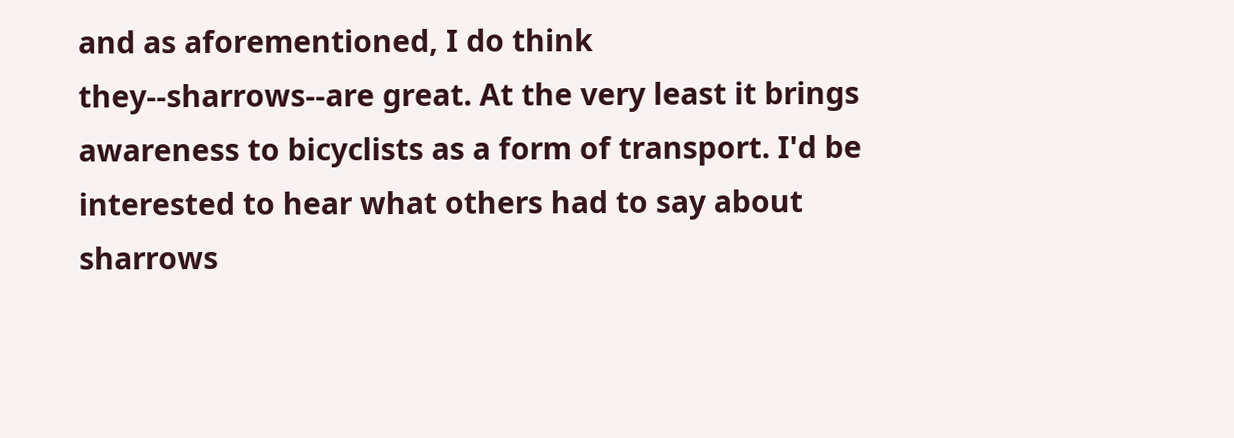and as aforementioned, I do think they--sharrows--are great. At the very least it brings awareness to bicyclists as a form of transport. I'd be interested to hear what others had to say about sharrows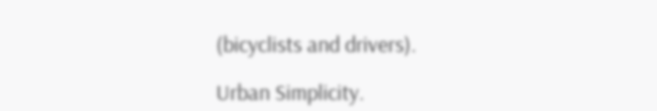(bicyclists and drivers).

Urban Simplicity.